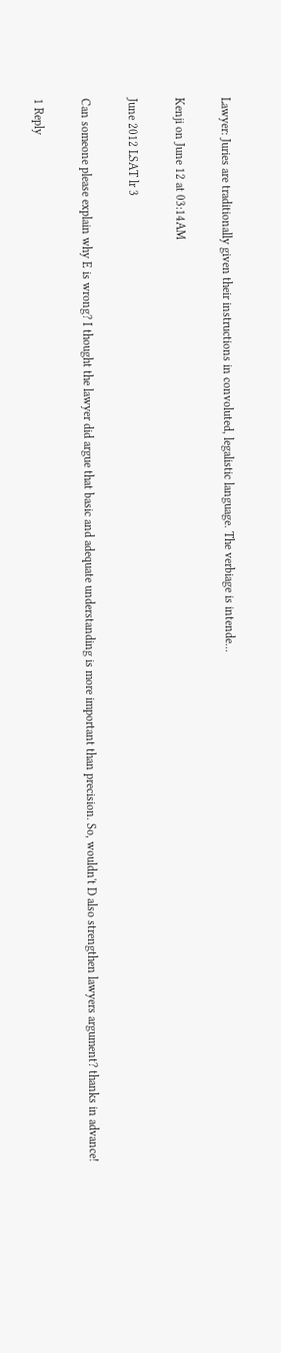Lawyer: Juries are traditionally given their instructions in convoluted, legalistic language. The verbiage is intende...

Kenji on June 12 at 03:14AM

June 2012 LSAT lr 3

Can someone please explain why E is wrong? I thought the lawyer did argue that basic and adequate understanding is more important than precision. So, wouldn't D also strengthen lawyers argument? thanks in advance!

1 Reply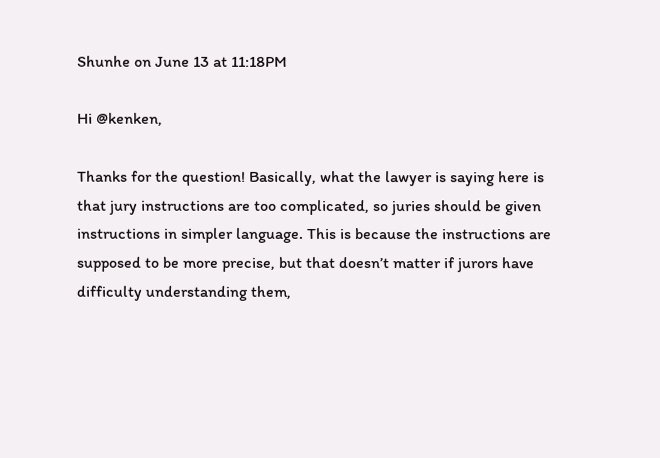Shunhe on June 13 at 11:18PM

Hi @kenken,

Thanks for the question! Basically, what the lawyer is saying here is that jury instructions are too complicated, so juries should be given instructions in simpler language. This is because the instructions are supposed to be more precise, but that doesn’t matter if jurors have difficulty understanding them,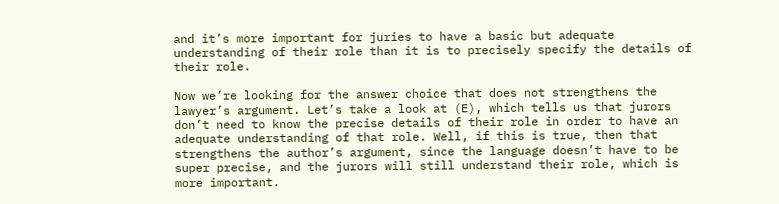and it’s more important for juries to have a basic but adequate understanding of their role than it is to precisely specify the details of their role.

Now we’re looking for the answer choice that does not strengthens the lawyer’s argument. Let’s take a look at (E), which tells us that jurors don’t need to know the precise details of their role in order to have an adequate understanding of that role. Well, if this is true, then that strengthens the author’s argument, since the language doesn’t have to be super precise, and the jurors will still understand their role, which is more important.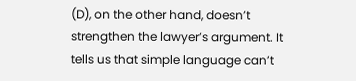(D), on the other hand, doesn’t strengthen the lawyer’s argument. It tells us that simple language can’t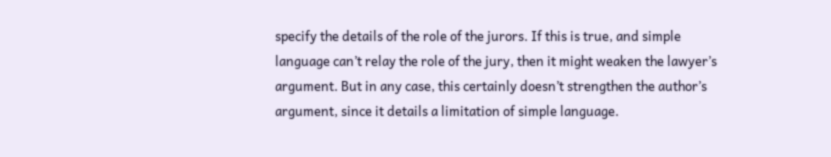specify the details of the role of the jurors. If this is true, and simple language can’t relay the role of the jury, then it might weaken the lawyer’s argument. But in any case, this certainly doesn’t strengthen the author’s argument, since it details a limitation of simple language.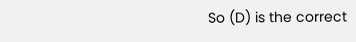So (D) is the correct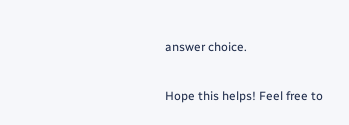answer choice.

Hope this helps! Feel free to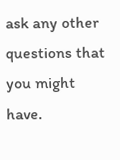ask any other questions that you might have.